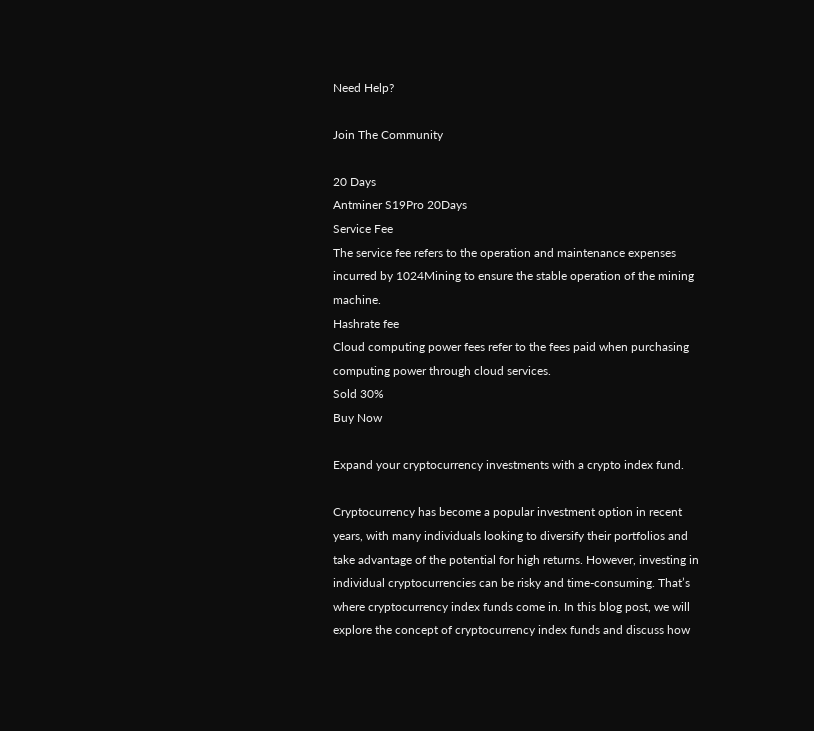Need Help?

Join The Community

20 Days
Antminer S19Pro 20Days
Service Fee
The service fee refers to the operation and maintenance expenses incurred by 1024Mining to ensure the stable operation of the mining machine.
Hashrate fee
Cloud computing power fees refer to the fees paid when purchasing computing power through cloud services.
Sold 30%
Buy Now

Expand your cryptocurrency investments with a crypto index fund.

Cryptocurrency has become a popular investment option in recent years, with many individuals looking to diversify their portfolios and take advantage of the potential for high returns. However, investing in individual cryptocurrencies can be risky and time-consuming. That’s where cryptocurrency index funds come in. In this blog post, we will explore the concept of cryptocurrency index funds and discuss how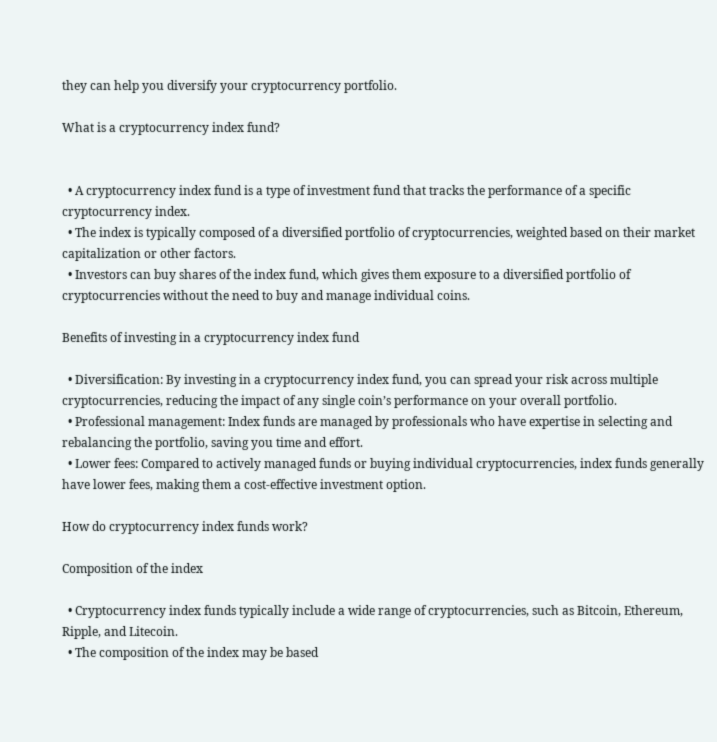they can help you diversify your cryptocurrency portfolio.

What is a cryptocurrency index fund?


  • A cryptocurrency index fund is a type of investment fund that tracks the performance of a specific cryptocurrency index.
  • The index is typically composed of a diversified portfolio of cryptocurrencies, weighted based on their market capitalization or other factors.
  • Investors can buy shares of the index fund, which gives them exposure to a diversified portfolio of cryptocurrencies without the need to buy and manage individual coins.

Benefits of investing in a cryptocurrency index fund

  • Diversification: By investing in a cryptocurrency index fund, you can spread your risk across multiple cryptocurrencies, reducing the impact of any single coin’s performance on your overall portfolio.
  • Professional management: Index funds are managed by professionals who have expertise in selecting and rebalancing the portfolio, saving you time and effort.
  • Lower fees: Compared to actively managed funds or buying individual cryptocurrencies, index funds generally have lower fees, making them a cost-effective investment option.

How do cryptocurrency index funds work?

Composition of the index

  • Cryptocurrency index funds typically include a wide range of cryptocurrencies, such as Bitcoin, Ethereum, Ripple, and Litecoin.
  • The composition of the index may be based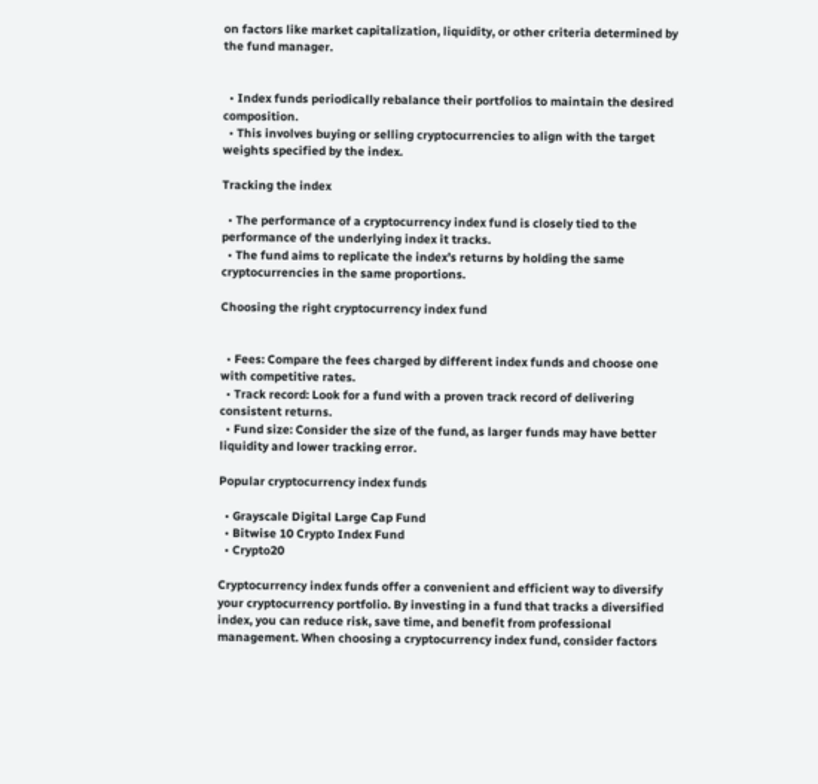on factors like market capitalization, liquidity, or other criteria determined by the fund manager.


  • Index funds periodically rebalance their portfolios to maintain the desired composition.
  • This involves buying or selling cryptocurrencies to align with the target weights specified by the index.

Tracking the index

  • The performance of a cryptocurrency index fund is closely tied to the performance of the underlying index it tracks.
  • The fund aims to replicate the index’s returns by holding the same cryptocurrencies in the same proportions.

Choosing the right cryptocurrency index fund


  • Fees: Compare the fees charged by different index funds and choose one with competitive rates.
  • Track record: Look for a fund with a proven track record of delivering consistent returns.
  • Fund size: Consider the size of the fund, as larger funds may have better liquidity and lower tracking error.

Popular cryptocurrency index funds

  • Grayscale Digital Large Cap Fund
  • Bitwise 10 Crypto Index Fund
  • Crypto20

Cryptocurrency index funds offer a convenient and efficient way to diversify your cryptocurrency portfolio. By investing in a fund that tracks a diversified index, you can reduce risk, save time, and benefit from professional management. When choosing a cryptocurrency index fund, consider factors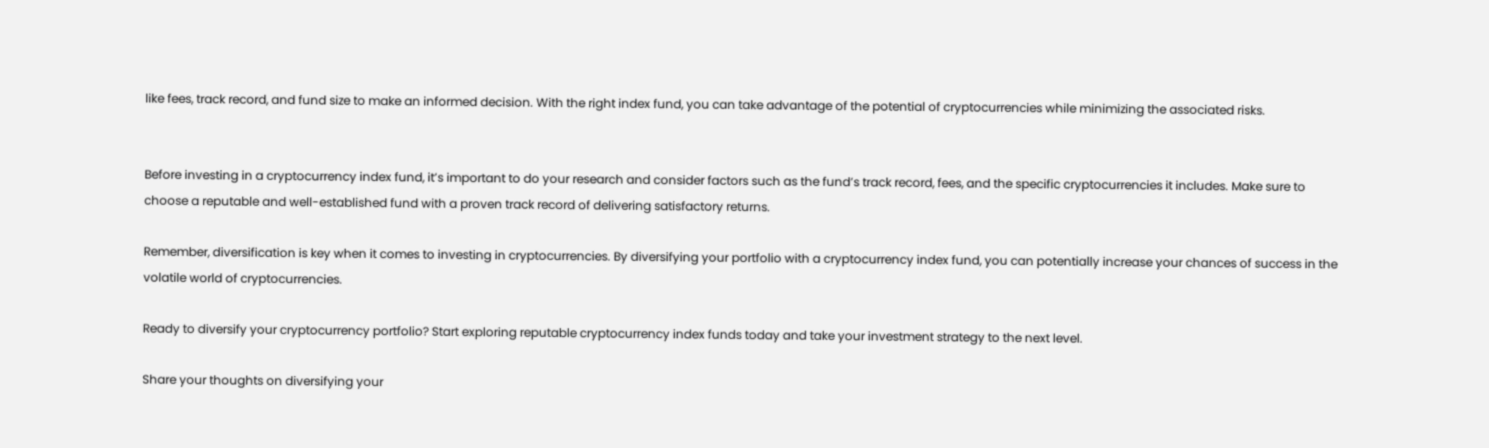like fees, track record, and fund size to make an informed decision. With the right index fund, you can take advantage of the potential of cryptocurrencies while minimizing the associated risks.


Before investing in a cryptocurrency index fund, it’s important to do your research and consider factors such as the fund’s track record, fees, and the specific cryptocurrencies it includes. Make sure to choose a reputable and well-established fund with a proven track record of delivering satisfactory returns.

Remember, diversification is key when it comes to investing in cryptocurrencies. By diversifying your portfolio with a cryptocurrency index fund, you can potentially increase your chances of success in the volatile world of cryptocurrencies.

Ready to diversify your cryptocurrency portfolio? Start exploring reputable cryptocurrency index funds today and take your investment strategy to the next level.

Share your thoughts on diversifying your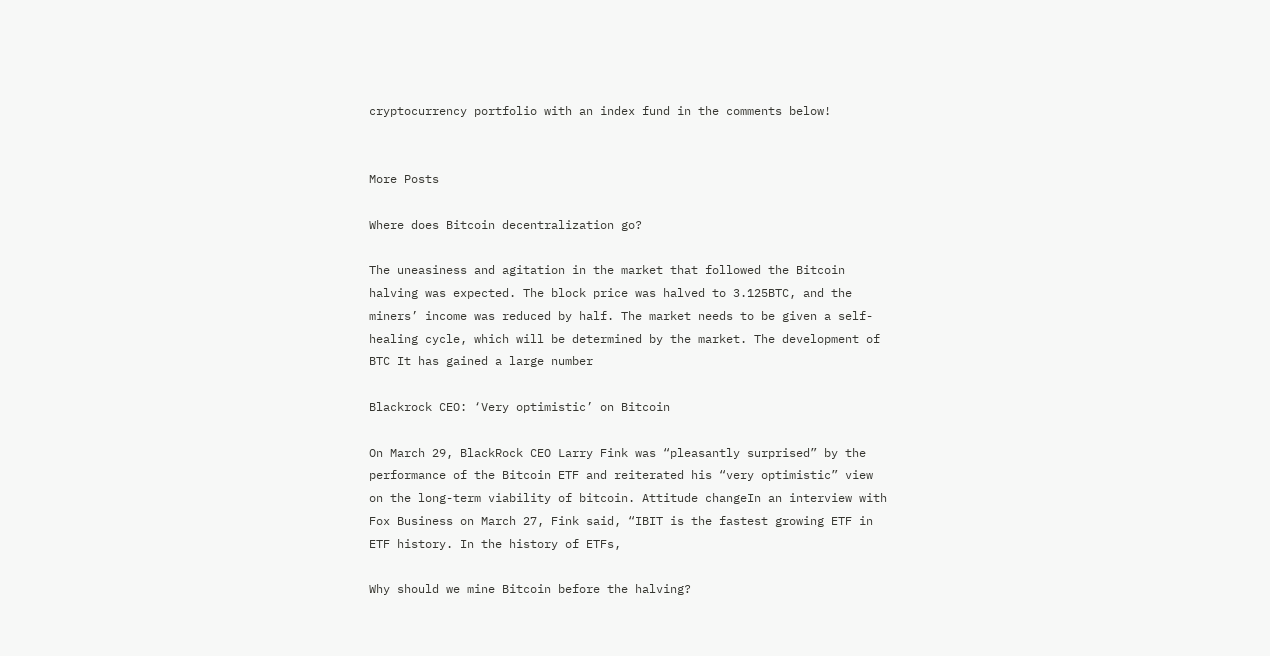cryptocurrency portfolio with an index fund in the comments below!


More Posts

Where does Bitcoin decentralization go?

The uneasiness and agitation in the market that followed the Bitcoin halving was expected. The block price was halved to 3.125BTC, and the miners’ income was reduced by half. The market needs to be given a self-healing cycle, which will be determined by the market. The development of BTC It has gained a large number

Blackrock CEO: ‘Very optimistic’ on Bitcoin

On March 29, BlackRock CEO Larry Fink was “pleasantly surprised” by the performance of the Bitcoin ETF and reiterated his “very optimistic” view on the long-term viability of bitcoin. Attitude changeIn an interview with Fox Business on March 27, Fink said, “IBIT is the fastest growing ETF in ETF history. In the history of ETFs,

Why should we mine Bitcoin before the halving?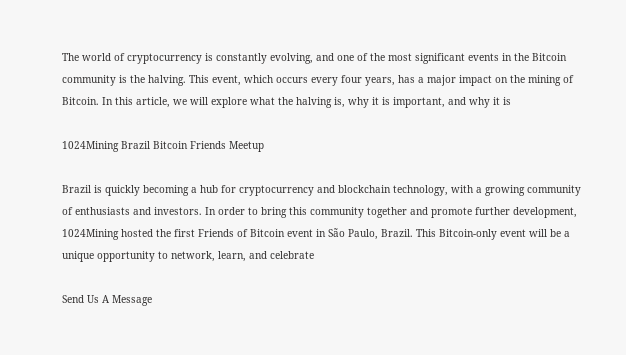The world of cryptocurrency is constantly evolving, and one of the most significant events in the Bitcoin community is the halving. This event, which occurs every four years, has a major impact on the mining of Bitcoin. In this article, we will explore what the halving is, why it is important, and why it is

1024Mining Brazil Bitcoin Friends Meetup

Brazil is quickly becoming a hub for cryptocurrency and blockchain technology, with a growing community of enthusiasts and investors. In order to bring this community together and promote further development, 1024Mining hosted the first Friends of Bitcoin event in São Paulo, Brazil. This Bitcoin-only event will be a unique opportunity to network, learn, and celebrate

Send Us A Message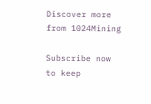Discover more from 1024Mining

Subscribe now to keep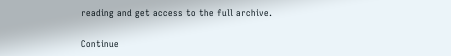reading and get access to the full archive.

Continue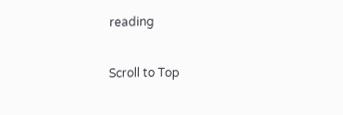reading

Scroll to Top